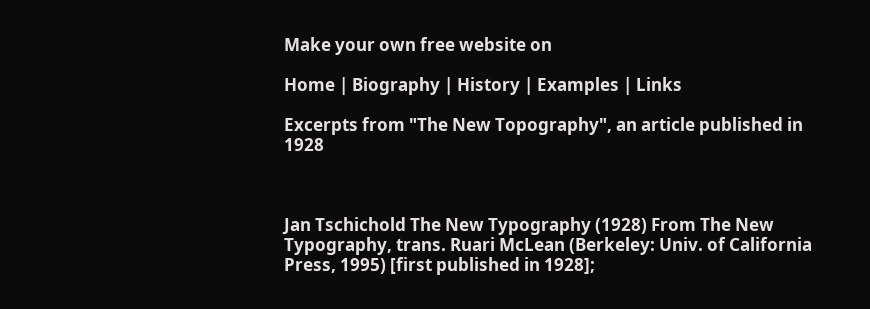Make your own free website on

Home | Biography | History | Examples | Links

Excerpts from "The New Topography", an article published in 1928



Jan Tschichold The New Typography (1928) From The New Typography, trans. Ruari McLean (Berkeley: Univ. of California Press, 1995) [first published in 1928];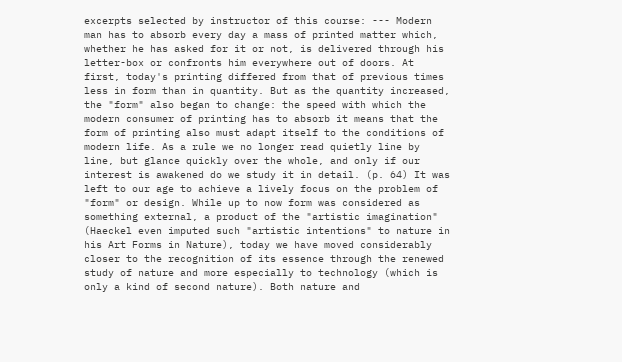excerpts selected by instructor of this course: --- Modern man has to absorb every day a mass of printed matter which, whether he has asked for it or not, is delivered through his letter-box or confronts him everywhere out of doors. At first, today's printing differed from that of previous times less in form than in quantity. But as the quantity increased, the "form" also began to change: the speed with which the modern consumer of printing has to absorb it means that the form of printing also must adapt itself to the conditions of modern life. As a rule we no longer read quietly line by line, but glance quickly over the whole, and only if our interest is awakened do we study it in detail. (p. 64) It was left to our age to achieve a lively focus on the problem of "form" or design. While up to now form was considered as something external, a product of the "artistic imagination" (Haeckel even imputed such "artistic intentions" to nature in his Art Forms in Nature), today we have moved considerably closer to the recognition of its essence through the renewed study of nature and more especially to technology (which is only a kind of second nature). Both nature and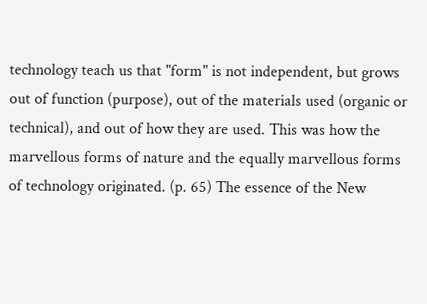technology teach us that "form" is not independent, but grows out of function (purpose), out of the materials used (organic or technical), and out of how they are used. This was how the marvellous forms of nature and the equally marvellous forms of technology originated. (p. 65) The essence of the New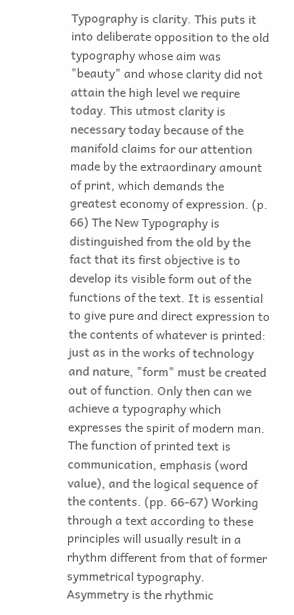Typography is clarity. This puts it into deliberate opposition to the old typography whose aim was "beauty" and whose clarity did not attain the high level we require today. This utmost clarity is necessary today because of the manifold claims for our attention made by the extraordinary amount of print, which demands the greatest economy of expression. (p. 66) The New Typography is distinguished from the old by the fact that its first objective is to develop its visible form out of the functions of the text. It is essential to give pure and direct expression to the contents of whatever is printed: just as in the works of technology and nature, "form" must be created out of function. Only then can we achieve a typography which expresses the spirit of modern man. The function of printed text is communication, emphasis (word value), and the logical sequence of the contents. (pp. 66-67) Working through a text according to these principles will usually result in a rhythm different from that of former symmetrical typography. Asymmetry is the rhythmic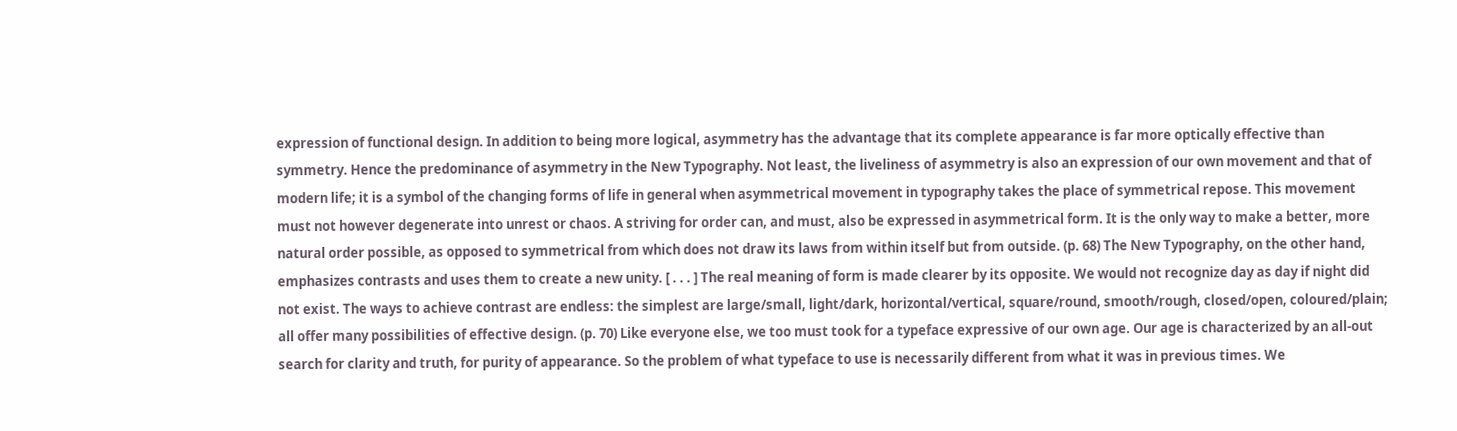expression of functional design. In addition to being more logical, asymmetry has the advantage that its complete appearance is far more optically effective than symmetry. Hence the predominance of asymmetry in the New Typography. Not least, the liveliness of asymmetry is also an expression of our own movement and that of modern life; it is a symbol of the changing forms of life in general when asymmetrical movement in typography takes the place of symmetrical repose. This movement must not however degenerate into unrest or chaos. A striving for order can, and must, also be expressed in asymmetrical form. It is the only way to make a better, more natural order possible, as opposed to symmetrical from which does not draw its laws from within itself but from outside. (p. 68) The New Typography, on the other hand, emphasizes contrasts and uses them to create a new unity. [ . . . ] The real meaning of form is made clearer by its opposite. We would not recognize day as day if night did not exist. The ways to achieve contrast are endless: the simplest are large/small, light/dark, horizontal/vertical, square/round, smooth/rough, closed/open, coloured/plain; all offer many possibilities of effective design. (p. 70) Like everyone else, we too must took for a typeface expressive of our own age. Our age is characterized by an all-out search for clarity and truth, for purity of appearance. So the problem of what typeface to use is necessarily different from what it was in previous times. We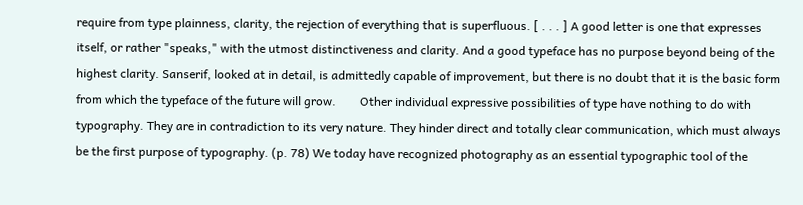require from type plainness, clarity, the rejection of everything that is superfluous. [ . . . ] A good letter is one that expresses itself, or rather "speaks," with the utmost distinctiveness and clarity. And a good typeface has no purpose beyond being of the highest clarity. Sanserif, looked at in detail, is admittedly capable of improvement, but there is no doubt that it is the basic form from which the typeface of the future will grow.        Other individual expressive possibilities of type have nothing to do with typography. They are in contradiction to its very nature. They hinder direct and totally clear communication, which must always be the first purpose of typography. (p. 78) We today have recognized photography as an essential typographic tool of the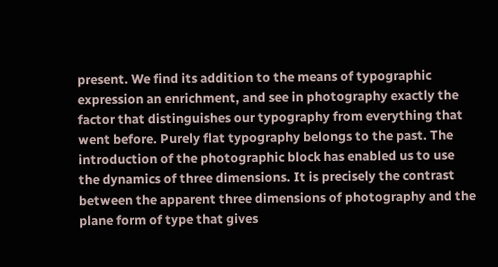present. We find its addition to the means of typographic expression an enrichment, and see in photography exactly the factor that distinguishes our typography from everything that went before. Purely flat typography belongs to the past. The introduction of the photographic block has enabled us to use the dynamics of three dimensions. It is precisely the contrast between the apparent three dimensions of photography and the plane form of type that gives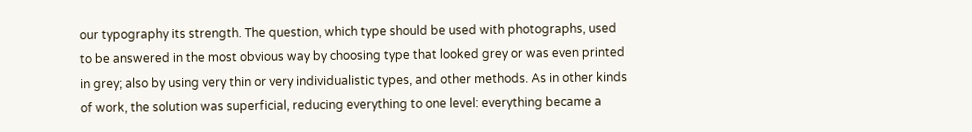our typography its strength. The question, which type should be used with photographs, used to be answered in the most obvious way by choosing type that looked grey or was even printed in grey; also by using very thin or very individualistic types, and other methods. As in other kinds of work, the solution was superficial, reducing everything to one level: everything became a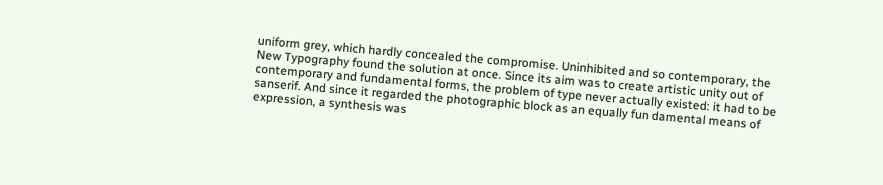uniform grey, which hardly concealed the compromise. Uninhibited and so contemporary, the New Typography found the solution at once. Since its aim was to create artistic unity out of contemporary and fundamental forms, the problem of type never actually existed: it had to be sanserif. And since it regarded the photographic block as an equally fun damental means of expression, a synthesis was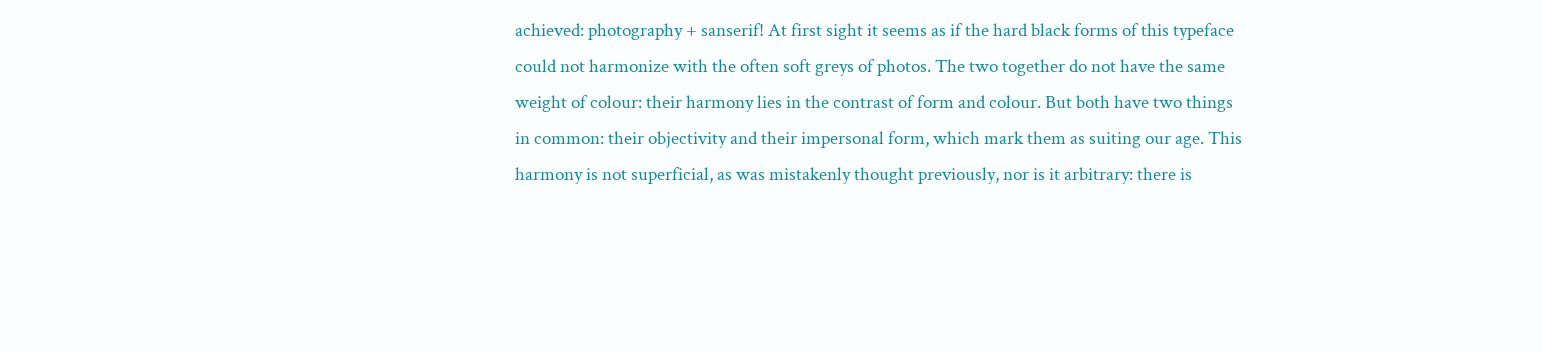achieved: photography + sanserif! At first sight it seems as if the hard black forms of this typeface could not harmonize with the often soft greys of photos. The two together do not have the same weight of colour: their harmony lies in the contrast of form and colour. But both have two things in common: their objectivity and their impersonal form, which mark them as suiting our age. This harmony is not superficial, as was mistakenly thought previously, nor is it arbitrary: there is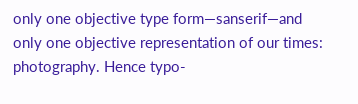only one objective type form—sanserif—and only one objective representation of our times: photography. Hence typo-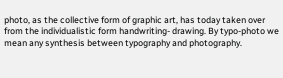photo, as the collective form of graphic art, has today taken over from the individualistic form handwriting- drawing. By typo-photo we mean any synthesis between typography and photography.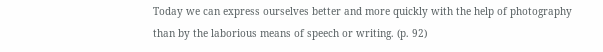Today we can express ourselves better and more quickly with the help of photography than by the laborious means of speech or writing. (p. 92)